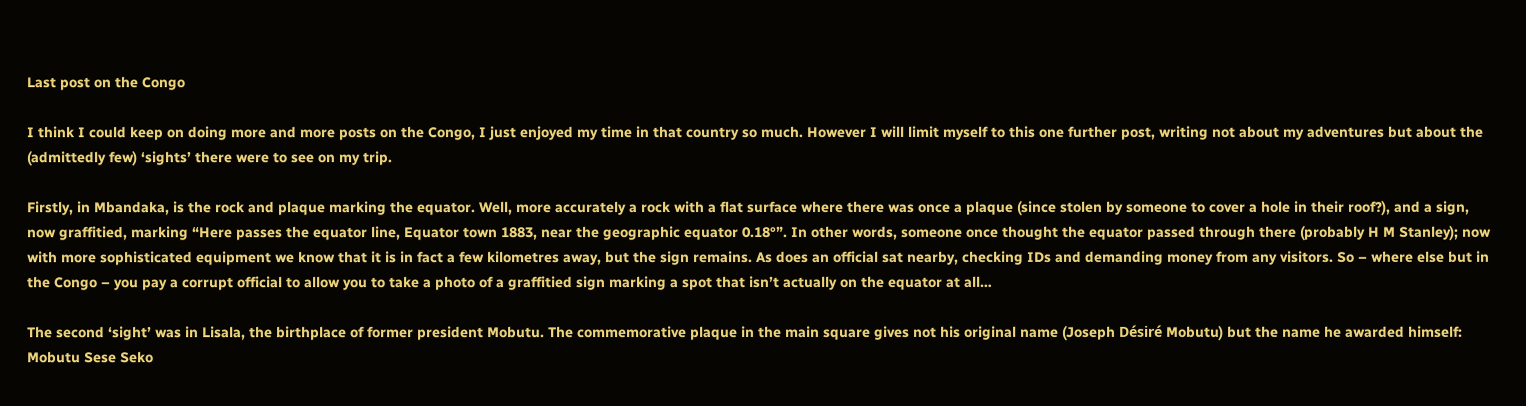Last post on the Congo

I think I could keep on doing more and more posts on the Congo, I just enjoyed my time in that country so much. However I will limit myself to this one further post, writing not about my adventures but about the (admittedly few) ‘sights’ there were to see on my trip.

Firstly, in Mbandaka, is the rock and plaque marking the equator. Well, more accurately a rock with a flat surface where there was once a plaque (since stolen by someone to cover a hole in their roof?), and a sign, now graffitied, marking “Here passes the equator line, Equator town 1883, near the geographic equator 0.18°”. In other words, someone once thought the equator passed through there (probably H M Stanley); now with more sophisticated equipment we know that it is in fact a few kilometres away, but the sign remains. As does an official sat nearby, checking IDs and demanding money from any visitors. So – where else but in the Congo – you pay a corrupt official to allow you to take a photo of a graffitied sign marking a spot that isn’t actually on the equator at all…

The second ‘sight’ was in Lisala, the birthplace of former president Mobutu. The commemorative plaque in the main square gives not his original name (Joseph Désiré Mobutu) but the name he awarded himself: Mobutu Sese Seko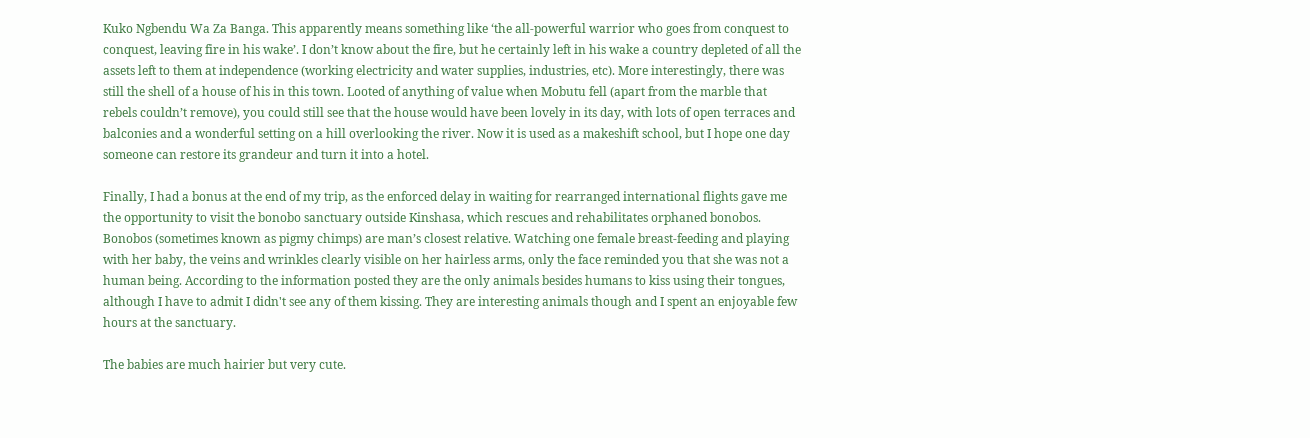Kuko Ngbendu Wa Za Banga. This apparently means something like ‘the all-powerful warrior who goes from conquest to conquest, leaving fire in his wake’. I don’t know about the fire, but he certainly left in his wake a country depleted of all the assets left to them at independence (working electricity and water supplies, industries, etc). More interestingly, there was still the shell of a house of his in this town. Looted of anything of value when Mobutu fell (apart from the marble that rebels couldn’t remove), you could still see that the house would have been lovely in its day, with lots of open terraces and balconies and a wonderful setting on a hill overlooking the river. Now it is used as a makeshift school, but I hope one day someone can restore its grandeur and turn it into a hotel.

Finally, I had a bonus at the end of my trip, as the enforced delay in waiting for rearranged international flights gave me the opportunity to visit the bonobo sanctuary outside Kinshasa, which rescues and rehabilitates orphaned bonobos. Bonobos (sometimes known as pigmy chimps) are man’s closest relative. Watching one female breast-feeding and playing with her baby, the veins and wrinkles clearly visible on her hairless arms, only the face reminded you that she was not a human being. According to the information posted they are the only animals besides humans to kiss using their tongues, although I have to admit I didn't see any of them kissing. They are interesting animals though and I spent an enjoyable few hours at the sanctuary.

The babies are much hairier but very cute.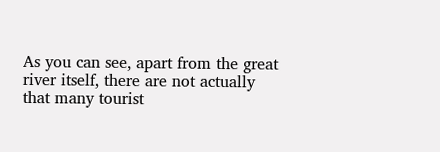As you can see, apart from the great river itself, there are not actually that many tourist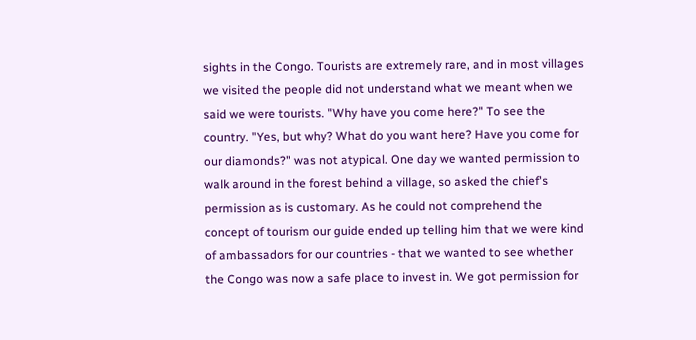sights in the Congo. Tourists are extremely rare, and in most villages we visited the people did not understand what we meant when we said we were tourists. "Why have you come here?" To see the country. "Yes, but why? What do you want here? Have you come for our diamonds?" was not atypical. One day we wanted permission to walk around in the forest behind a village, so asked the chief's permission as is customary. As he could not comprehend the concept of tourism our guide ended up telling him that we were kind of ambassadors for our countries - that we wanted to see whether the Congo was now a safe place to invest in. We got permission for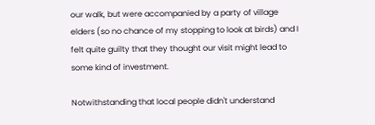our walk, but were accompanied by a party of village elders (so no chance of my stopping to look at birds) and I felt quite guilty that they thought our visit might lead to some kind of investment.

Notwithstanding that local people didn't understand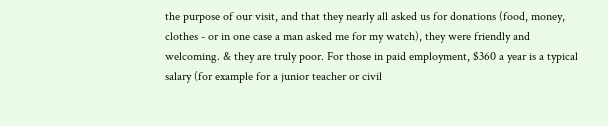the purpose of our visit, and that they nearly all asked us for donations (food, money, clothes - or in one case a man asked me for my watch), they were friendly and welcoming. & they are truly poor. For those in paid employment, $360 a year is a typical salary (for example for a junior teacher or civil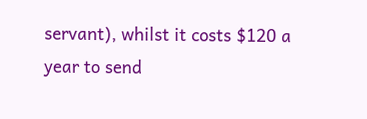servant), whilst it costs $120 a year to send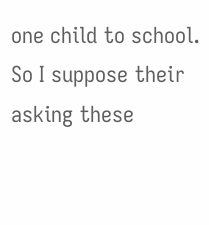one child to school. So I suppose their asking these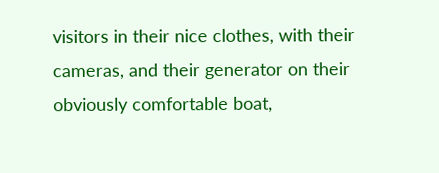visitors in their nice clothes, with their cameras, and their generator on their obviously comfortable boat,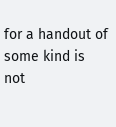for a handout of some kind is not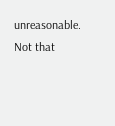unreasonable. Not that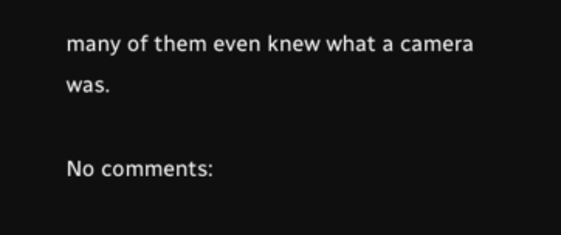many of them even knew what a camera was.

No comments: